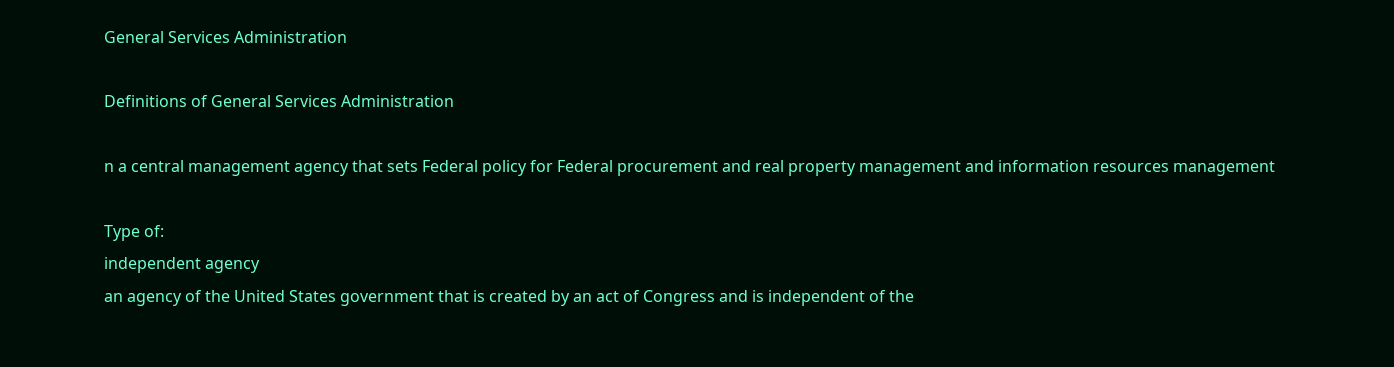General Services Administration

Definitions of General Services Administration

n a central management agency that sets Federal policy for Federal procurement and real property management and information resources management

Type of:
independent agency
an agency of the United States government that is created by an act of Congress and is independent of the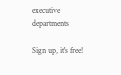executive departments

Sign up, it's free!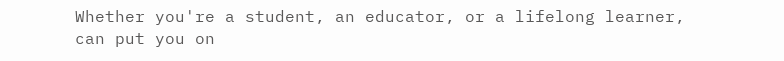Whether you're a student, an educator, or a lifelong learner, can put you on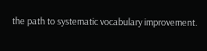the path to systematic vocabulary improvement.